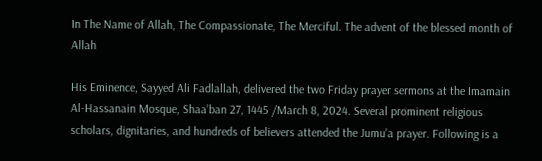In The Name of Allah, The Compassionate, The Merciful. The advent of the blessed month of Allah

His Eminence, Sayyed Ali Fadlallah, delivered the two Friday prayer sermons at the Imamain Al-Hassanain Mosque, Shaa’ban 27, 1445 /March 8, 2024. Several prominent religious scholars, dignitaries, and hundreds of believers attended the Jumu’a prayer. Following is a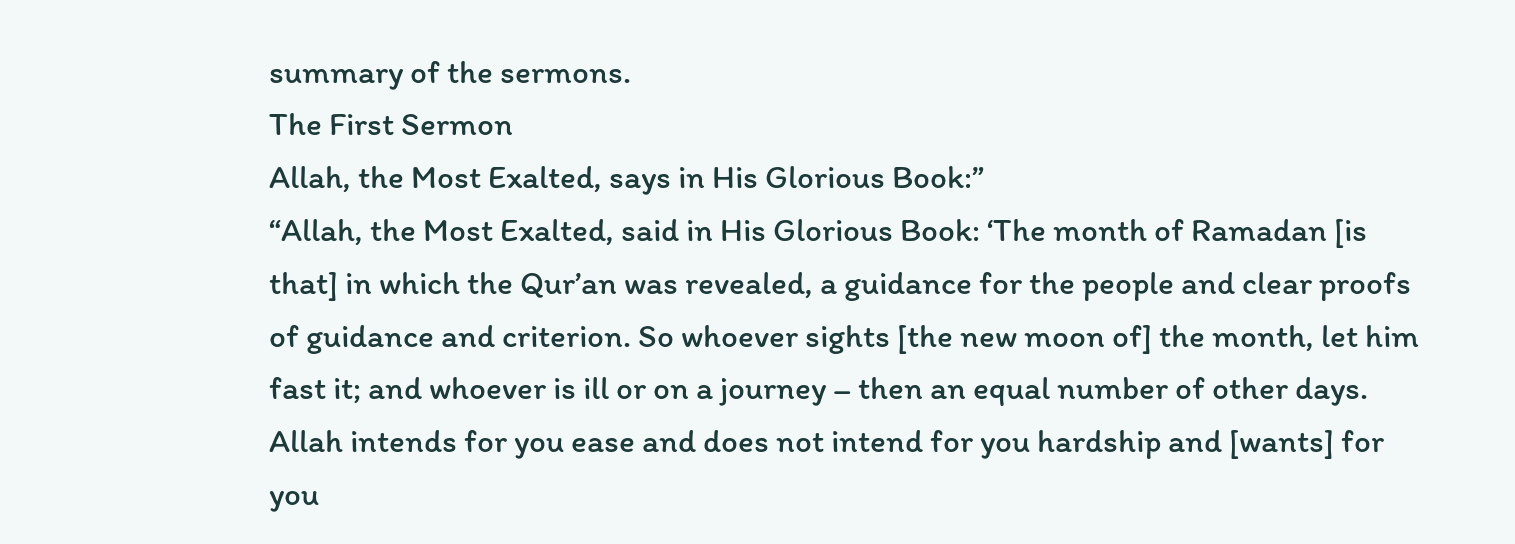summary of the sermons.
The First Sermon
Allah, the Most Exalted, says in His Glorious Book:”
“Allah, the Most Exalted, said in His Glorious Book: ‘The month of Ramadan [is that] in which the Qur’an was revealed, a guidance for the people and clear proofs of guidance and criterion. So whoever sights [the new moon of] the month, let him fast it; and whoever is ill or on a journey – then an equal number of other days. Allah intends for you ease and does not intend for you hardship and [wants] for you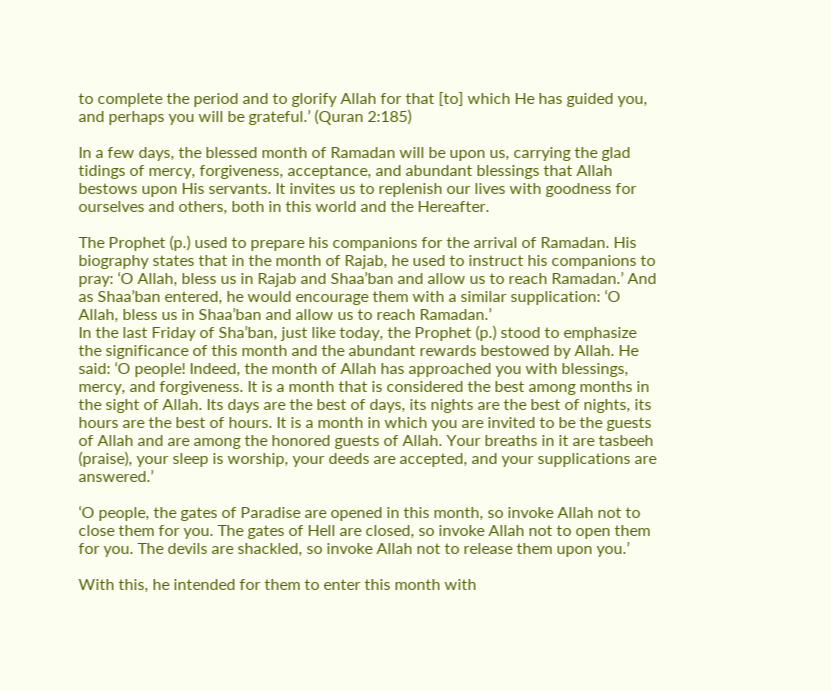to complete the period and to glorify Allah for that [to] which He has guided you, and perhaps you will be grateful.’ (Quran 2:185)

In a few days, the blessed month of Ramadan will be upon us, carrying the glad tidings of mercy, forgiveness, acceptance, and abundant blessings that Allah bestows upon His servants. It invites us to replenish our lives with goodness for ourselves and others, both in this world and the Hereafter.

The Prophet (p.) used to prepare his companions for the arrival of Ramadan. His biography states that in the month of Rajab, he used to instruct his companions to pray: ‘O Allah, bless us in Rajab and Shaa’ban and allow us to reach Ramadan.’ And as Shaa’ban entered, he would encourage them with a similar supplication: ‘O Allah, bless us in Shaa’ban and allow us to reach Ramadan.’
In the last Friday of Sha’ban, just like today, the Prophet (p.) stood to emphasize the significance of this month and the abundant rewards bestowed by Allah. He said: ‘O people! Indeed, the month of Allah has approached you with blessings, mercy, and forgiveness. It is a month that is considered the best among months in the sight of Allah. Its days are the best of days, its nights are the best of nights, its hours are the best of hours. It is a month in which you are invited to be the guests of Allah and are among the honored guests of Allah. Your breaths in it are tasbeeh (praise), your sleep is worship, your deeds are accepted, and your supplications are answered.’

‘O people, the gates of Paradise are opened in this month, so invoke Allah not to close them for you. The gates of Hell are closed, so invoke Allah not to open them for you. The devils are shackled, so invoke Allah not to release them upon you.’

With this, he intended for them to enter this month with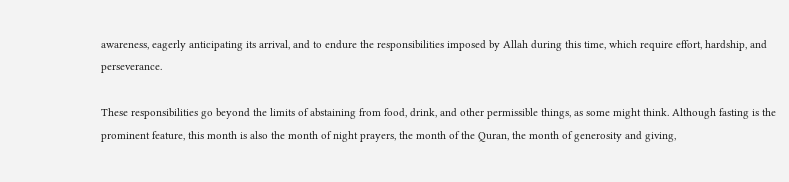awareness, eagerly anticipating its arrival, and to endure the responsibilities imposed by Allah during this time, which require effort, hardship, and perseverance.

These responsibilities go beyond the limits of abstaining from food, drink, and other permissible things, as some might think. Although fasting is the prominent feature, this month is also the month of night prayers, the month of the Quran, the month of generosity and giving,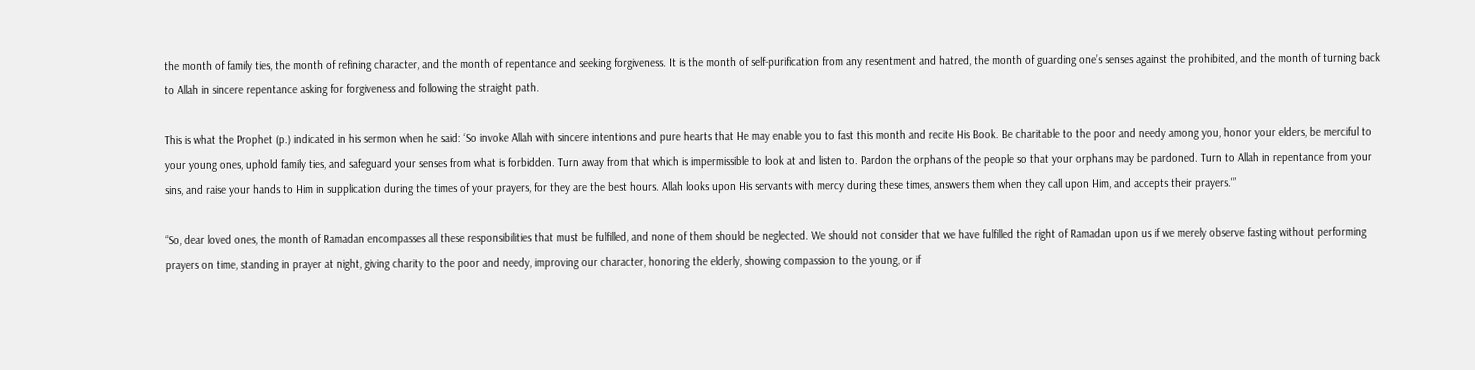the month of family ties, the month of refining character, and the month of repentance and seeking forgiveness. It is the month of self-purification from any resentment and hatred, the month of guarding one’s senses against the prohibited, and the month of turning back to Allah in sincere repentance asking for forgiveness and following the straight path.

This is what the Prophet (p.) indicated in his sermon when he said: ‘So invoke Allah with sincere intentions and pure hearts that He may enable you to fast this month and recite His Book. Be charitable to the poor and needy among you, honor your elders, be merciful to your young ones, uphold family ties, and safeguard your senses from what is forbidden. Turn away from that which is impermissible to look at and listen to. Pardon the orphans of the people so that your orphans may be pardoned. Turn to Allah in repentance from your sins, and raise your hands to Him in supplication during the times of your prayers, for they are the best hours. Allah looks upon His servants with mercy during these times, answers them when they call upon Him, and accepts their prayers.'”

“So, dear loved ones, the month of Ramadan encompasses all these responsibilities that must be fulfilled, and none of them should be neglected. We should not consider that we have fulfilled the right of Ramadan upon us if we merely observe fasting without performing prayers on time, standing in prayer at night, giving charity to the poor and needy, improving our character, honoring the elderly, showing compassion to the young, or if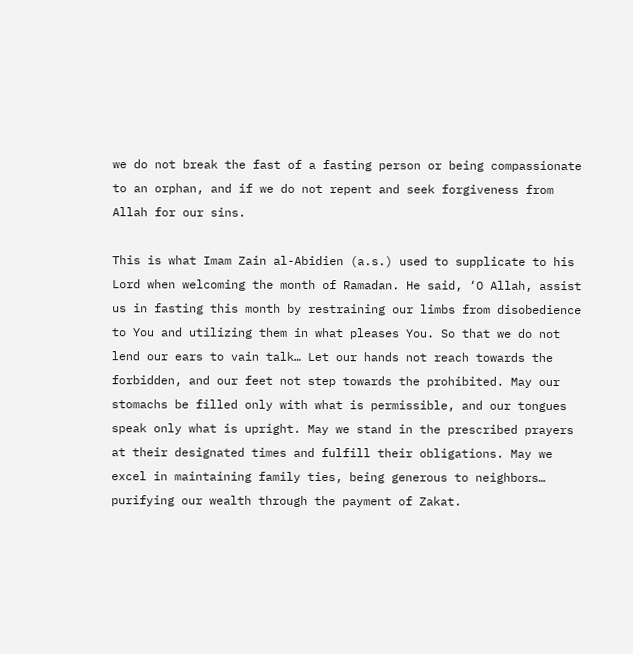we do not break the fast of a fasting person or being compassionate to an orphan, and if we do not repent and seek forgiveness from Allah for our sins.

This is what Imam Zain al-Abidien (a.s.) used to supplicate to his Lord when welcoming the month of Ramadan. He said, ‘O Allah, assist us in fasting this month by restraining our limbs from disobedience to You and utilizing them in what pleases You. So that we do not lend our ears to vain talk… Let our hands not reach towards the forbidden, and our feet not step towards the prohibited. May our stomachs be filled only with what is permissible, and our tongues speak only what is upright. May we stand in the prescribed prayers at their designated times and fulfill their obligations. May we excel in maintaining family ties, being generous to neighbors… purifying our wealth through the payment of Zakat.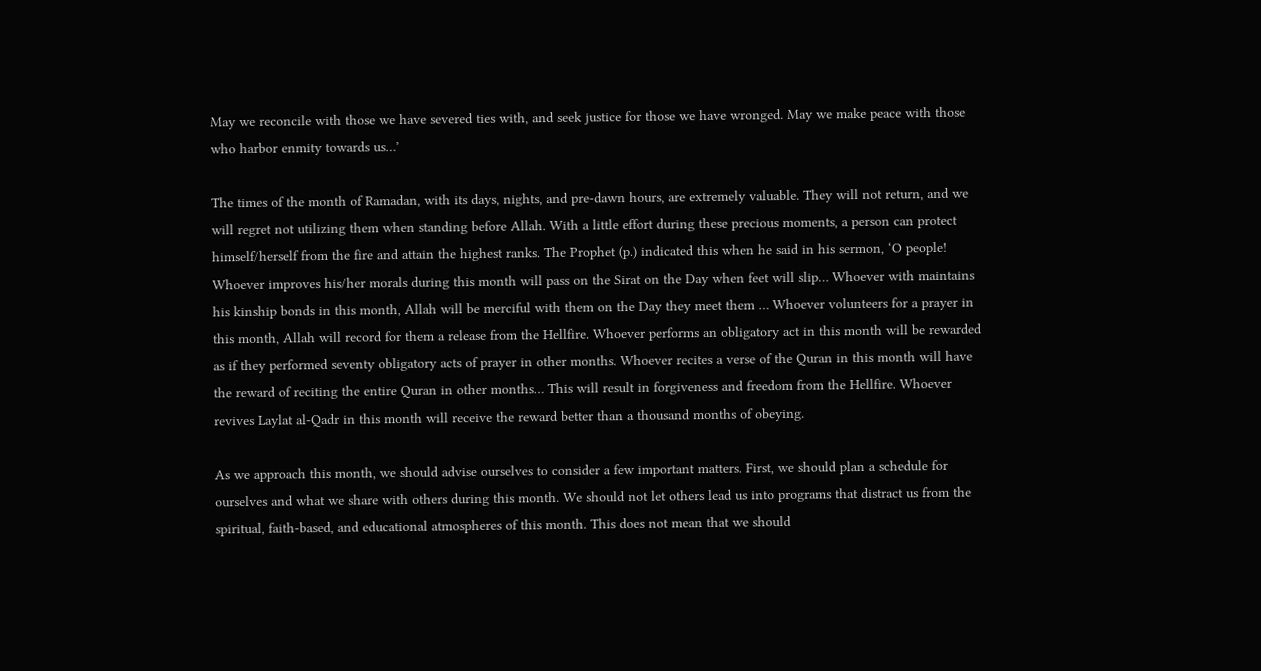May we reconcile with those we have severed ties with, and seek justice for those we have wronged. May we make peace with those who harbor enmity towards us…’

The times of the month of Ramadan, with its days, nights, and pre-dawn hours, are extremely valuable. They will not return, and we will regret not utilizing them when standing before Allah. With a little effort during these precious moments, a person can protect himself/herself from the fire and attain the highest ranks. The Prophet (p.) indicated this when he said in his sermon, ‘O people! Whoever improves his/her morals during this month will pass on the Sirat on the Day when feet will slip… Whoever with maintains his kinship bonds in this month, Allah will be merciful with them on the Day they meet them … Whoever volunteers for a prayer in this month, Allah will record for them a release from the Hellfire. Whoever performs an obligatory act in this month will be rewarded as if they performed seventy obligatory acts of prayer in other months. Whoever recites a verse of the Quran in this month will have the reward of reciting the entire Quran in other months… This will result in forgiveness and freedom from the Hellfire. Whoever revives Laylat al-Qadr in this month will receive the reward better than a thousand months of obeying.

As we approach this month, we should advise ourselves to consider a few important matters. First, we should plan a schedule for ourselves and what we share with others during this month. We should not let others lead us into programs that distract us from the spiritual, faith-based, and educational atmospheres of this month. This does not mean that we should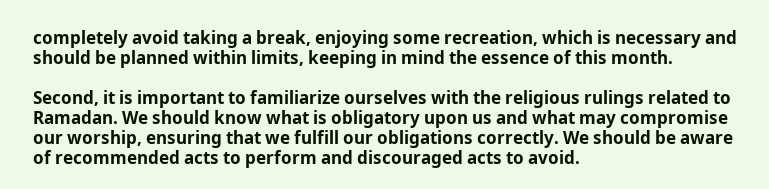completely avoid taking a break, enjoying some recreation, which is necessary and should be planned within limits, keeping in mind the essence of this month.

Second, it is important to familiarize ourselves with the religious rulings related to Ramadan. We should know what is obligatory upon us and what may compromise our worship, ensuring that we fulfill our obligations correctly. We should be aware of recommended acts to perform and discouraged acts to avoid.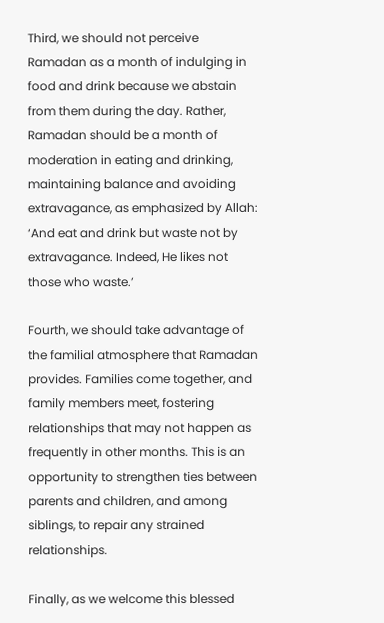Third, we should not perceive Ramadan as a month of indulging in food and drink because we abstain from them during the day. Rather, Ramadan should be a month of moderation in eating and drinking, maintaining balance and avoiding extravagance, as emphasized by Allah: ‘And eat and drink but waste not by extravagance. Indeed, He likes not those who waste.’

Fourth, we should take advantage of the familial atmosphere that Ramadan provides. Families come together, and family members meet, fostering relationships that may not happen as frequently in other months. This is an opportunity to strengthen ties between parents and children, and among siblings, to repair any strained relationships.

Finally, as we welcome this blessed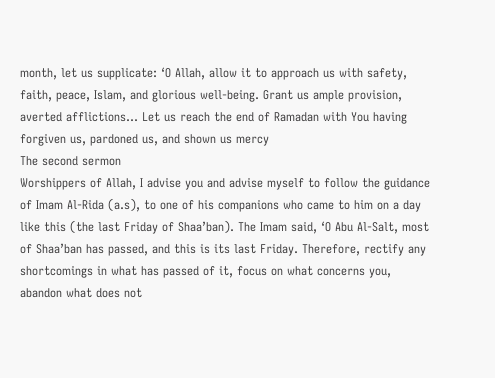month, let us supplicate: ‘O Allah, allow it to approach us with safety, faith, peace, Islam, and glorious well-being. Grant us ample provision, averted afflictions… Let us reach the end of Ramadan with You having forgiven us, pardoned us, and shown us mercy
The second sermon
Worshippers of Allah, I advise you and advise myself to follow the guidance of Imam Al-Rida (a.s), to one of his companions who came to him on a day like this (the last Friday of Shaa’ban). The Imam said, ‘O Abu Al-Salt, most of Shaa’ban has passed, and this is its last Friday. Therefore, rectify any shortcomings in what has passed of it, focus on what concerns you, abandon what does not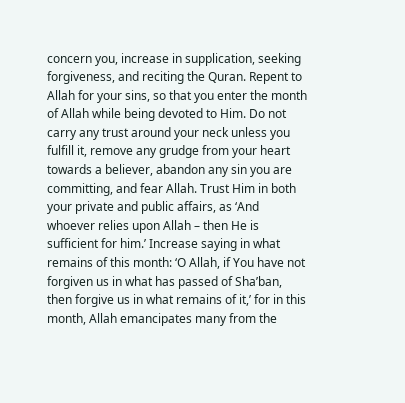concern you, increase in supplication, seeking forgiveness, and reciting the Quran. Repent to Allah for your sins, so that you enter the month of Allah while being devoted to Him. Do not carry any trust around your neck unless you fulfill it, remove any grudge from your heart towards a believer, abandon any sin you are committing, and fear Allah. Trust Him in both your private and public affairs, as ‘And whoever relies upon Allah – then He is sufficient for him.’ Increase saying in what remains of this month: ‘O Allah, if You have not forgiven us in what has passed of Sha’ban, then forgive us in what remains of it,’ for in this month, Allah emancipates many from the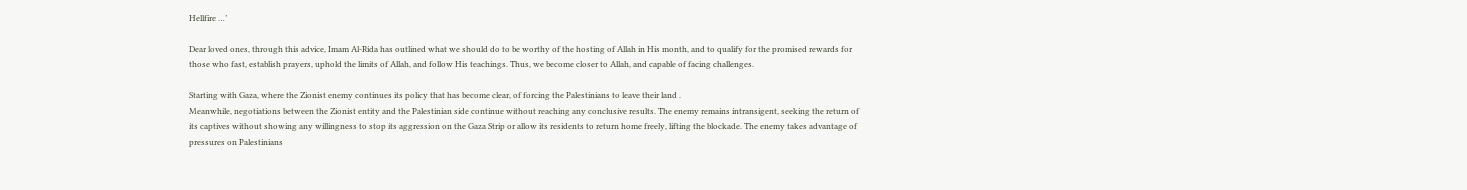Hellfire …’

Dear loved ones, through this advice, Imam Al-Rida has outlined what we should do to be worthy of the hosting of Allah in His month, and to qualify for the promised rewards for those who fast, establish prayers, uphold the limits of Allah, and follow His teachings. Thus, we become closer to Allah, and capable of facing challenges.

Starting with Gaza, where the Zionist enemy continues its policy that has become clear, of forcing the Palestinians to leave their land .
Meanwhile, negotiations between the Zionist entity and the Palestinian side continue without reaching any conclusive results. The enemy remains intransigent, seeking the return of its captives without showing any willingness to stop its aggression on the Gaza Strip or allow its residents to return home freely, lifting the blockade. The enemy takes advantage of pressures on Palestinians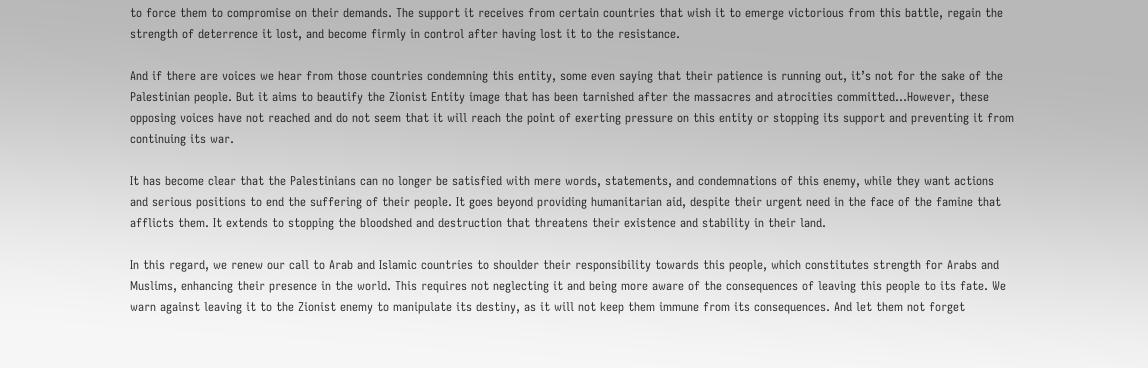to force them to compromise on their demands. The support it receives from certain countries that wish it to emerge victorious from this battle, regain the strength of deterrence it lost, and become firmly in control after having lost it to the resistance.

And if there are voices we hear from those countries condemning this entity, some even saying that their patience is running out, it’s not for the sake of the Palestinian people. But it aims to beautify the Zionist Entity image that has been tarnished after the massacres and atrocities committed…However, these opposing voices have not reached and do not seem that it will reach the point of exerting pressure on this entity or stopping its support and preventing it from continuing its war.

It has become clear that the Palestinians can no longer be satisfied with mere words, statements, and condemnations of this enemy, while they want actions and serious positions to end the suffering of their people. It goes beyond providing humanitarian aid, despite their urgent need in the face of the famine that afflicts them. It extends to stopping the bloodshed and destruction that threatens their existence and stability in their land.

In this regard, we renew our call to Arab and Islamic countries to shoulder their responsibility towards this people, which constitutes strength for Arabs and Muslims, enhancing their presence in the world. This requires not neglecting it and being more aware of the consequences of leaving this people to its fate. We warn against leaving it to the Zionist enemy to manipulate its destiny, as it will not keep them immune from its consequences. And let them not forget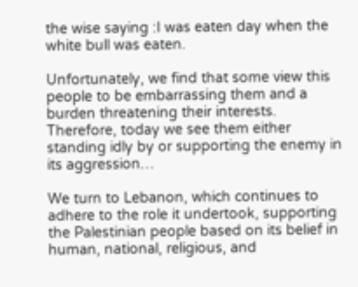the wise saying :I was eaten day when the white bull was eaten.

Unfortunately, we find that some view this people to be embarrassing them and a burden threatening their interests. Therefore, today we see them either standing idly by or supporting the enemy in its aggression…

We turn to Lebanon, which continues to adhere to the role it undertook, supporting the Palestinian people based on its belief in human, national, religious, and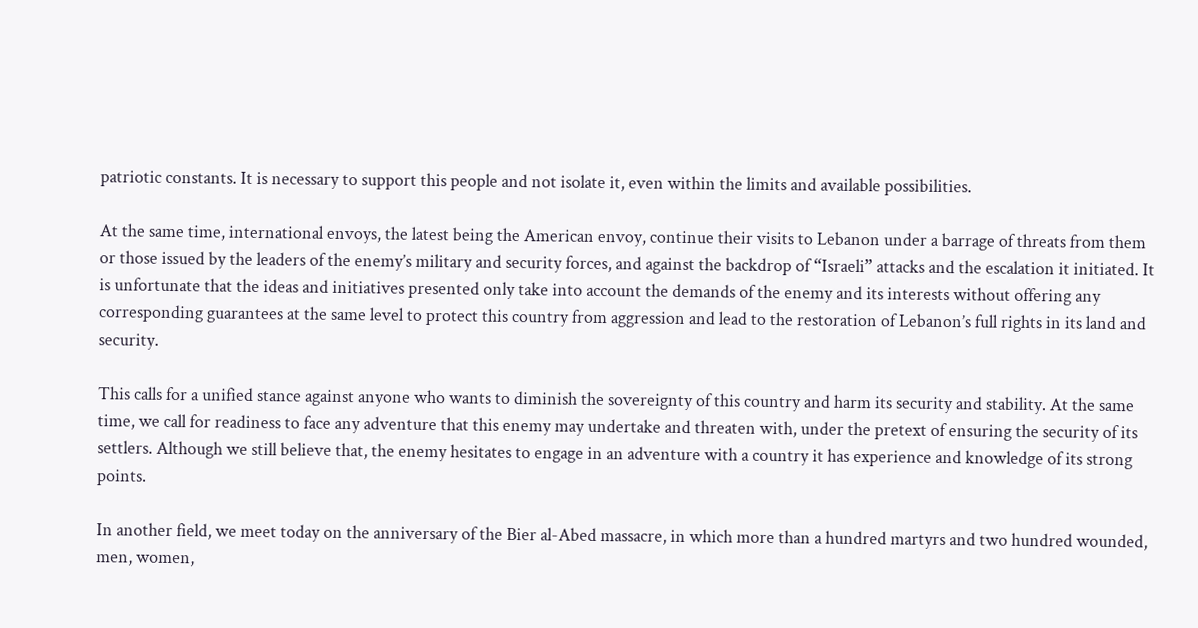patriotic constants. It is necessary to support this people and not isolate it, even within the limits and available possibilities.

At the same time, international envoys, the latest being the American envoy, continue their visits to Lebanon under a barrage of threats from them or those issued by the leaders of the enemy’s military and security forces, and against the backdrop of “Israeli” attacks and the escalation it initiated. It is unfortunate that the ideas and initiatives presented only take into account the demands of the enemy and its interests without offering any corresponding guarantees at the same level to protect this country from aggression and lead to the restoration of Lebanon’s full rights in its land and security.

This calls for a unified stance against anyone who wants to diminish the sovereignty of this country and harm its security and stability. At the same time, we call for readiness to face any adventure that this enemy may undertake and threaten with, under the pretext of ensuring the security of its settlers. Although we still believe that, the enemy hesitates to engage in an adventure with a country it has experience and knowledge of its strong points.

In another field, we meet today on the anniversary of the Bier al-Abed massacre, in which more than a hundred martyrs and two hundred wounded, men, women,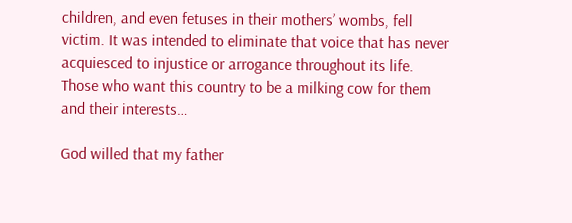children, and even fetuses in their mothers’ wombs, fell victim. It was intended to eliminate that voice that has never acquiesced to injustice or arrogance throughout its life. Those who want this country to be a milking cow for them and their interests…

God willed that my father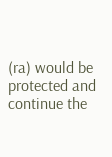(ra) would be protected and continue the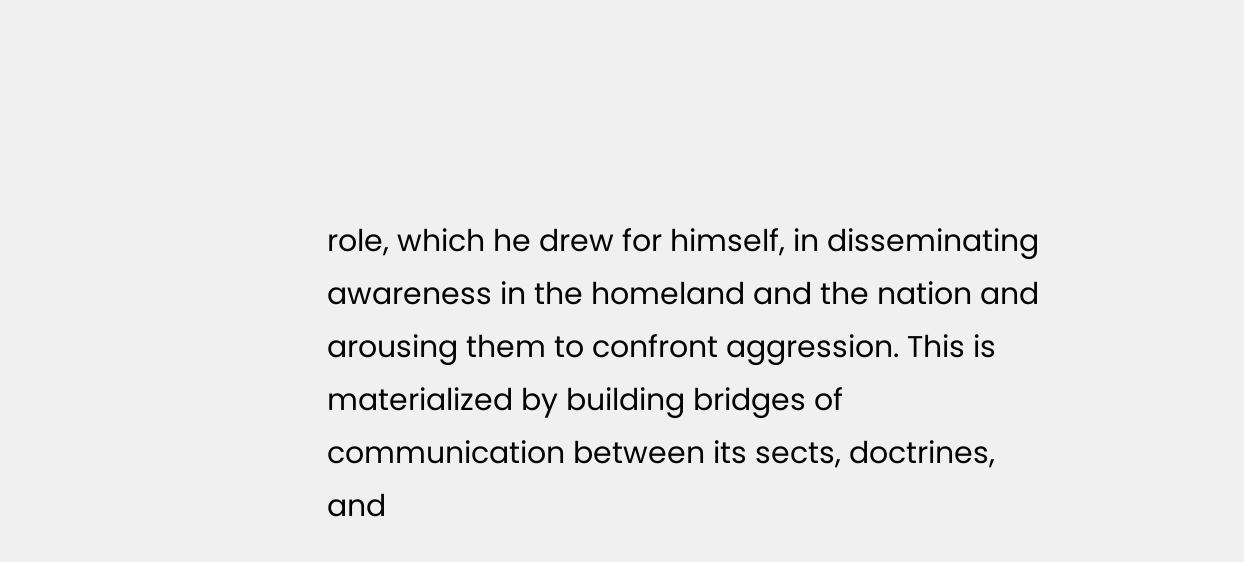role, which he drew for himself, in disseminating awareness in the homeland and the nation and arousing them to confront aggression. This is materialized by building bridges of communication between its sects, doctrines, and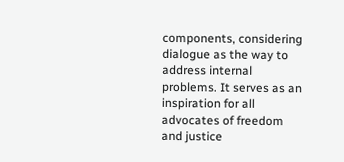components, considering dialogue as the way to address internal problems. It serves as an inspiration for all advocates of freedom and justice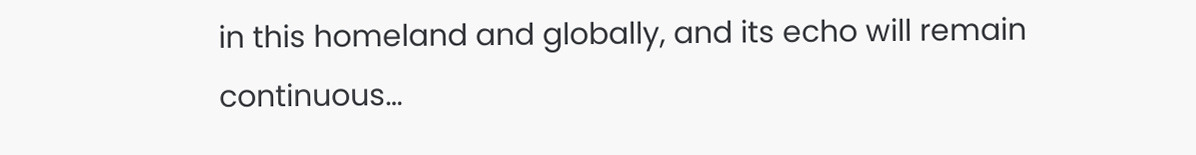in this homeland and globally, and its echo will remain continuous…